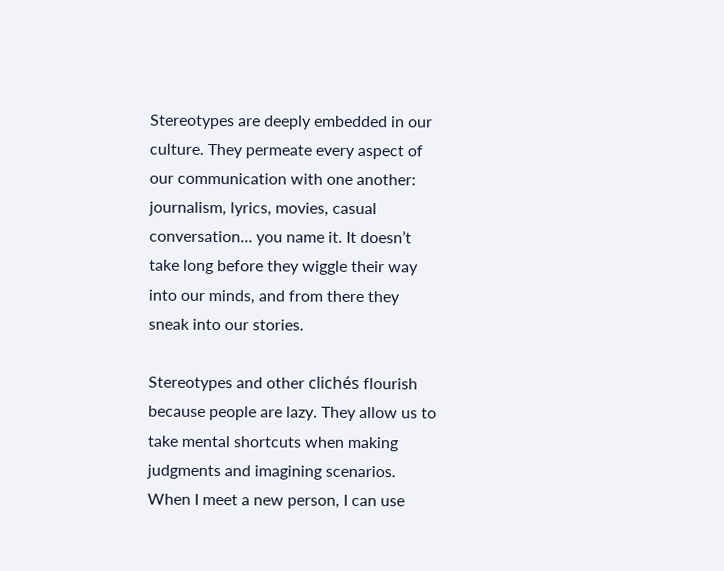Stereotypes are deeply embedded in our culture. They permeate every aspect of our communication with one another: journalism, lyrics, movies, casual conversation… you name it. It doesn’t take long before they wiggle their way into our minds, and from there they sneak into our stories.

Stereotypes and other clichés flourish because people are lazy. They allow us to take mental shortcuts when making judgments and imagining scenarios. When I meet a new person, I can use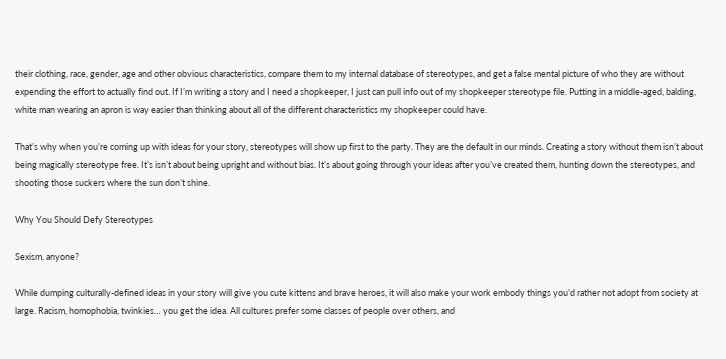their clothing, race, gender, age and other obvious characteristics, compare them to my internal database of stereotypes, and get a false mental picture of who they are without expending the effort to actually find out. If I’m writing a story and I need a shopkeeper, I just can pull info out of my shopkeeper stereotype file. Putting in a middle-aged, balding, white man wearing an apron is way easier than thinking about all of the different characteristics my shopkeeper could have.

That’s why when you’re coming up with ideas for your story, stereotypes will show up first to the party. They are the default in our minds. Creating a story without them isn’t about being magically stereotype free. It’s isn’t about being upright and without bias. It’s about going through your ideas after you’ve created them, hunting down the stereotypes, and shooting those suckers where the sun don’t shine.

Why You Should Defy Stereotypes

Sexism, anyone?

While dumping culturally-defined ideas in your story will give you cute kittens and brave heroes, it will also make your work embody things you’d rather not adopt from society at large. Racism, homophobia, twinkies… you get the idea. All cultures prefer some classes of people over others, and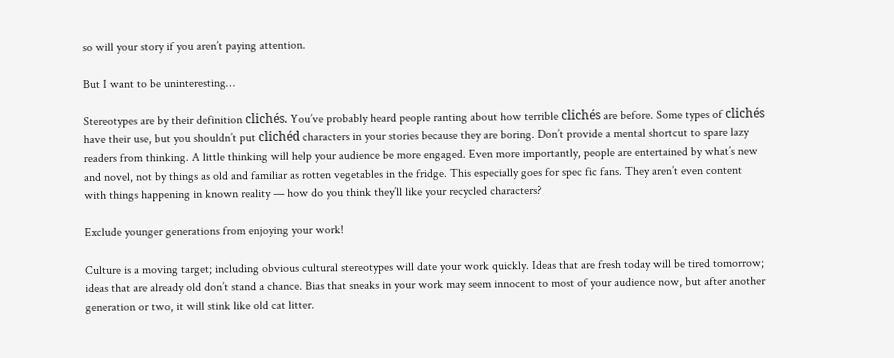so will your story if you aren’t paying attention.

But I want to be uninteresting…

Stereotypes are by their definition clichés. You’ve probably heard people ranting about how terrible clichés are before. Some types of clichés have their use, but you shouldn’t put clichéd characters in your stories because they are boring. Don’t provide a mental shortcut to spare lazy readers from thinking. A little thinking will help your audience be more engaged. Even more importantly, people are entertained by what’s new and novel, not by things as old and familiar as rotten vegetables in the fridge. This especially goes for spec fic fans. They aren’t even content with things happening in known reality — how do you think they’ll like your recycled characters?

Exclude younger generations from enjoying your work!

Culture is a moving target; including obvious cultural stereotypes will date your work quickly. Ideas that are fresh today will be tired tomorrow; ideas that are already old don’t stand a chance. Bias that sneaks in your work may seem innocent to most of your audience now, but after another generation or two, it will stink like old cat litter.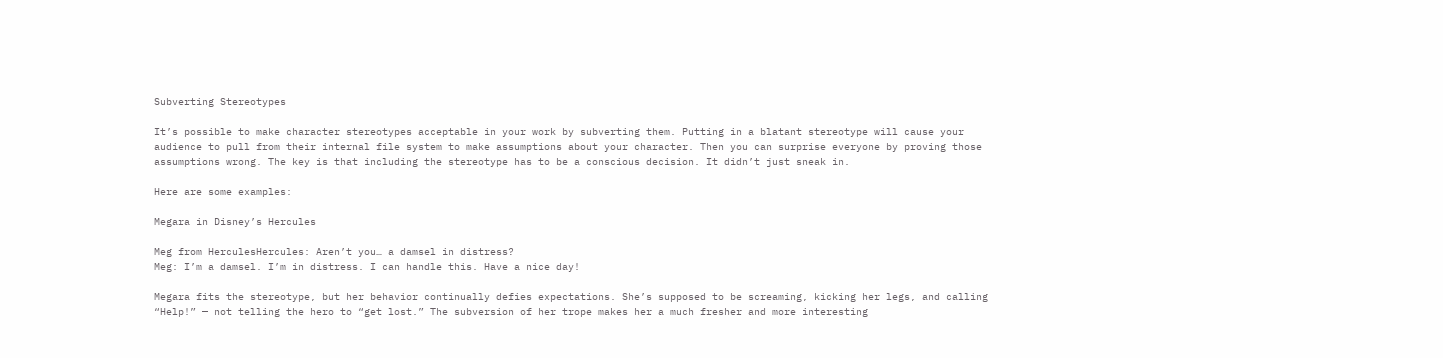Subverting Stereotypes

It’s possible to make character stereotypes acceptable in your work by subverting them. Putting in a blatant stereotype will cause your audience to pull from their internal file system to make assumptions about your character. Then you can surprise everyone by proving those assumptions wrong. The key is that including the stereotype has to be a conscious decision. It didn’t just sneak in.

Here are some examples:

Megara in Disney’s Hercules

Meg from HerculesHercules: Aren’t you… a damsel in distress?
Meg: I’m a damsel. I’m in distress. I can handle this. Have a nice day!

Megara fits the stereotype, but her behavior continually defies expectations. She’s supposed to be screaming, kicking her legs, and calling “Help!” — not telling the hero to “get lost.” The subversion of her trope makes her a much fresher and more interesting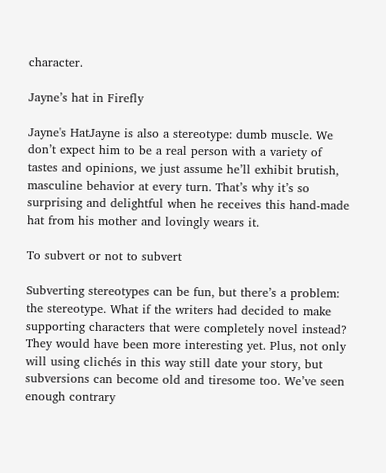character.

Jayne’s hat in Firefly

Jayne's HatJayne is also a stereotype: dumb muscle. We don’t expect him to be a real person with a variety of tastes and opinions, we just assume he’ll exhibit brutish, masculine behavior at every turn. That’s why it’s so surprising and delightful when he receives this hand-made hat from his mother and lovingly wears it.

To subvert or not to subvert

Subverting stereotypes can be fun, but there’s a problem: the stereotype. What if the writers had decided to make supporting characters that were completely novel instead? They would have been more interesting yet. Plus, not only will using clichés in this way still date your story, but subversions can become old and tiresome too. We’ve seen enough contrary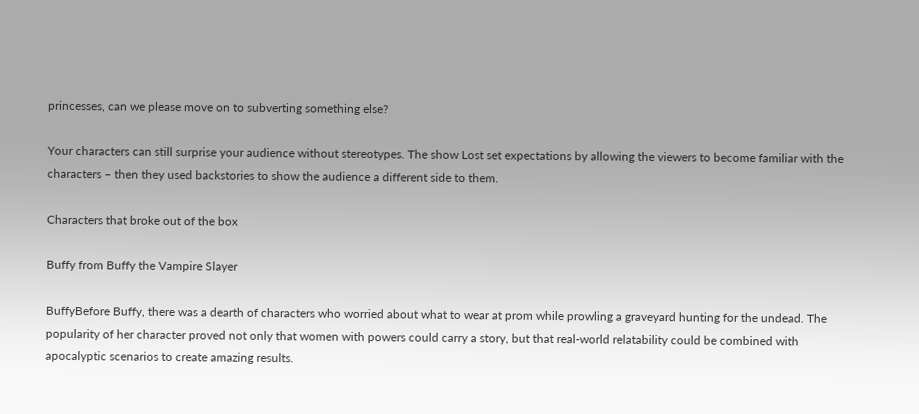princesses, can we please move on to subverting something else?

Your characters can still surprise your audience without stereotypes. The show Lost set expectations by allowing the viewers to become familiar with the characters – then they used backstories to show the audience a different side to them.

Characters that broke out of the box

Buffy from Buffy the Vampire Slayer

BuffyBefore Buffy, there was a dearth of characters who worried about what to wear at prom while prowling a graveyard hunting for the undead. The popularity of her character proved not only that women with powers could carry a story, but that real-world relatability could be combined with apocalyptic scenarios to create amazing results.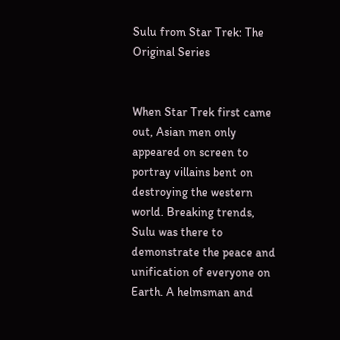Sulu from Star Trek: The Original Series


When Star Trek first came out, Asian men only appeared on screen to portray villains bent on destroying the western world. Breaking trends, Sulu was there to demonstrate the peace and unification of everyone on Earth. A helmsman and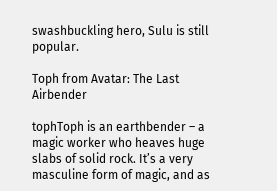swashbuckling hero, Sulu is still popular.

Toph from Avatar: The Last Airbender

tophToph is an earthbender – a magic worker who heaves huge slabs of solid rock. It’s a very masculine form of magic, and as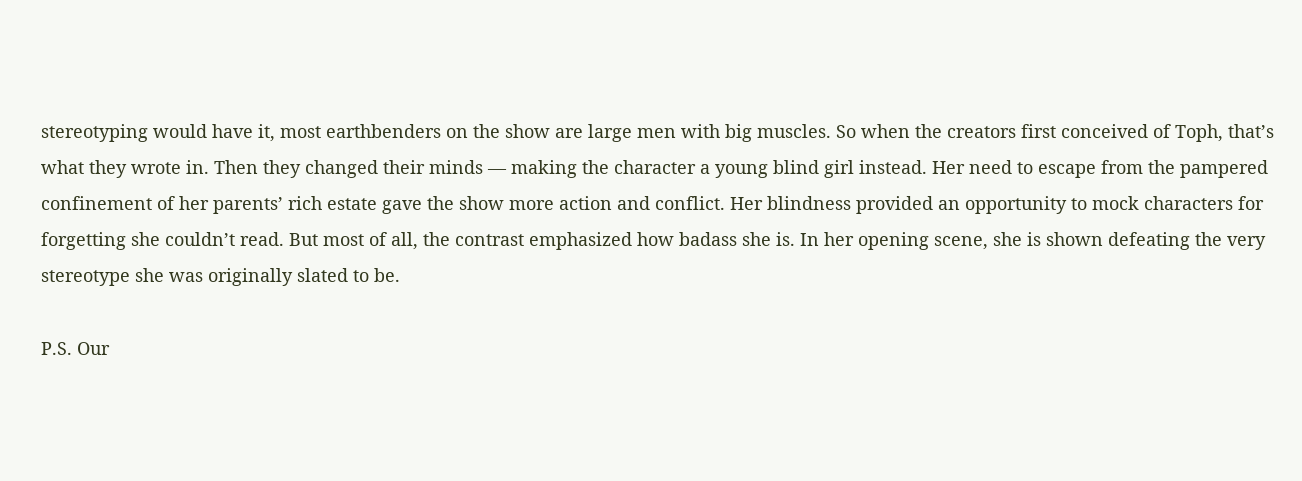stereotyping would have it, most earthbenders on the show are large men with big muscles. So when the creators first conceived of Toph, that’s what they wrote in. Then they changed their minds — making the character a young blind girl instead. Her need to escape from the pampered confinement of her parents’ rich estate gave the show more action and conflict. Her blindness provided an opportunity to mock characters for forgetting she couldn’t read. But most of all, the contrast emphasized how badass she is. In her opening scene, she is shown defeating the very stereotype she was originally slated to be.

P.S. Our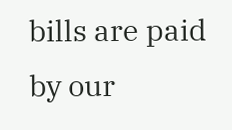bills are paid by our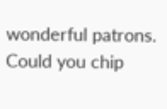wonderful patrons. Could you chip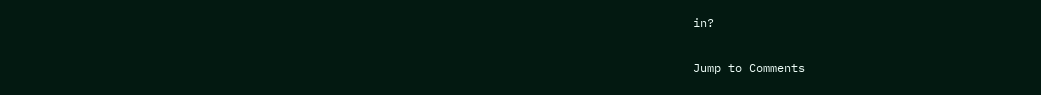in?

Jump to Comments